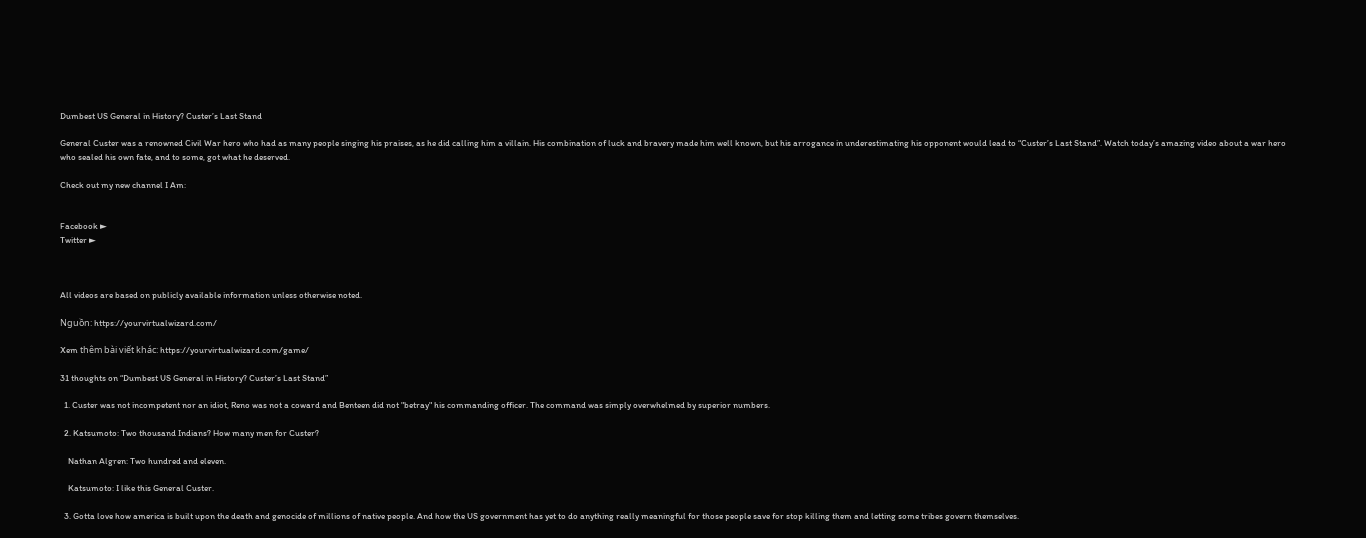Dumbest US General in History? Custer’s Last Stand

General Custer was a renowned Civil War hero who had as many people singing his praises, as he did calling him a villain. His combination of luck and bravery made him well known, but his arrogance in underestimating his opponent would lead to “Custer’s Last Stand”. Watch today’s amazing video about a war hero who sealed his own fate, and to some, got what he deserved.

Check out my new channel I Am:


Facebook ►
Twitter ►



All videos are based on publicly available information unless otherwise noted.

Nguồn: https://yourvirtualwizard.com/

Xem thêm bài viết khác: https://yourvirtualwizard.com/game/

31 thoughts on “Dumbest US General in History? Custer’s Last Stand”

  1. Custer was not incompetent nor an idiot, Reno was not a coward and Benteen did not "betray" his commanding officer. The command was simply overwhelmed by superior numbers.

  2. Katsumoto: Two thousand Indians? How many men for Custer?

    Nathan Algren: Two hundred and eleven.

    Katsumoto: I like this General Custer.

  3. Gotta love how america is built upon the death and genocide of millions of native people. And how the US government has yet to do anything really meaningful for those people save for stop killing them and letting some tribes govern themselves.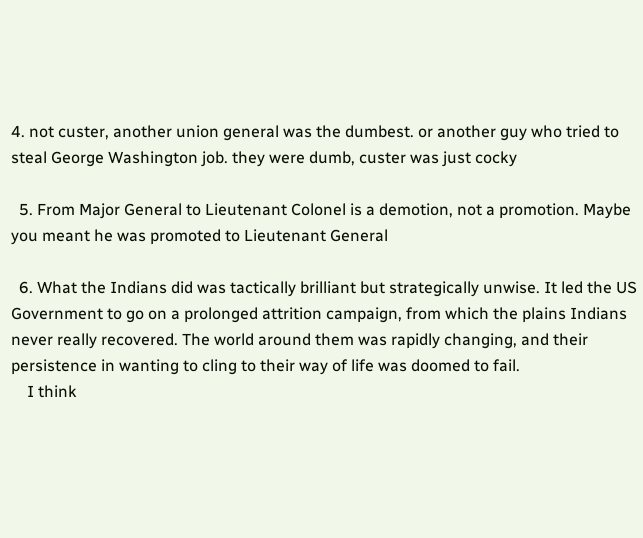4. not custer, another union general was the dumbest. or another guy who tried to steal George Washington job. they were dumb, custer was just cocky

  5. From Major General to Lieutenant Colonel is a demotion, not a promotion. Maybe you meant he was promoted to Lieutenant General

  6. What the Indians did was tactically brilliant but strategically unwise. It led the US Government to go on a prolonged attrition campaign, from which the plains Indians never really recovered. The world around them was rapidly changing, and their persistence in wanting to cling to their way of life was doomed to fail.
    I think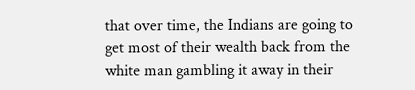that over time, the Indians are going to get most of their wealth back from the white man gambling it away in their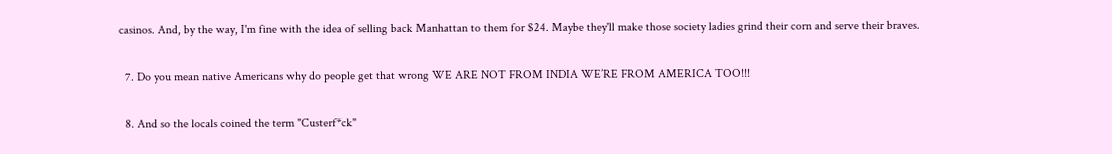casinos. And, by the way, I'm fine with the idea of selling back Manhattan to them for $24. Maybe they'll make those society ladies grind their corn and serve their braves.

  7. Do you mean native Americans why do people get that wrong WE ARE NOT FROM INDIA WE’RE FROM AMERICA TOO!!!

  8. And so the locals coined the term "Custerf*ck"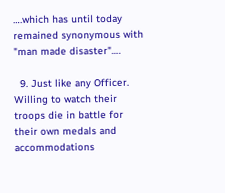….which has until today remained synonymous with "man made disaster"….

  9. Just like any Officer. Willing to watch their troops die in battle for their own medals and accommodations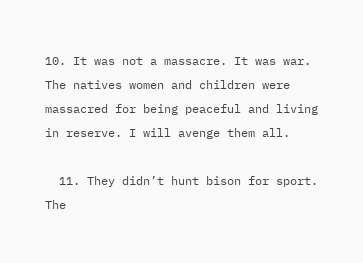10. It was not a massacre. It was war. The natives women and children were massacred for being peaceful and living in reserve. I will avenge them all.

  11. They didn’t hunt bison for sport. The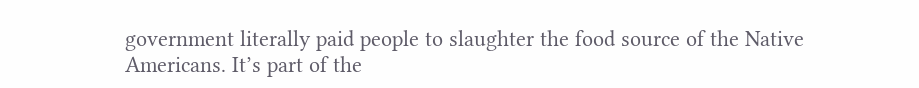government literally paid people to slaughter the food source of the Native Americans. It’s part of the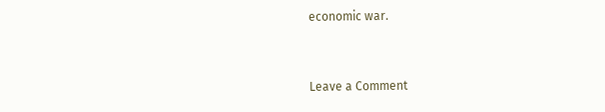economic war.


Leave a Comment